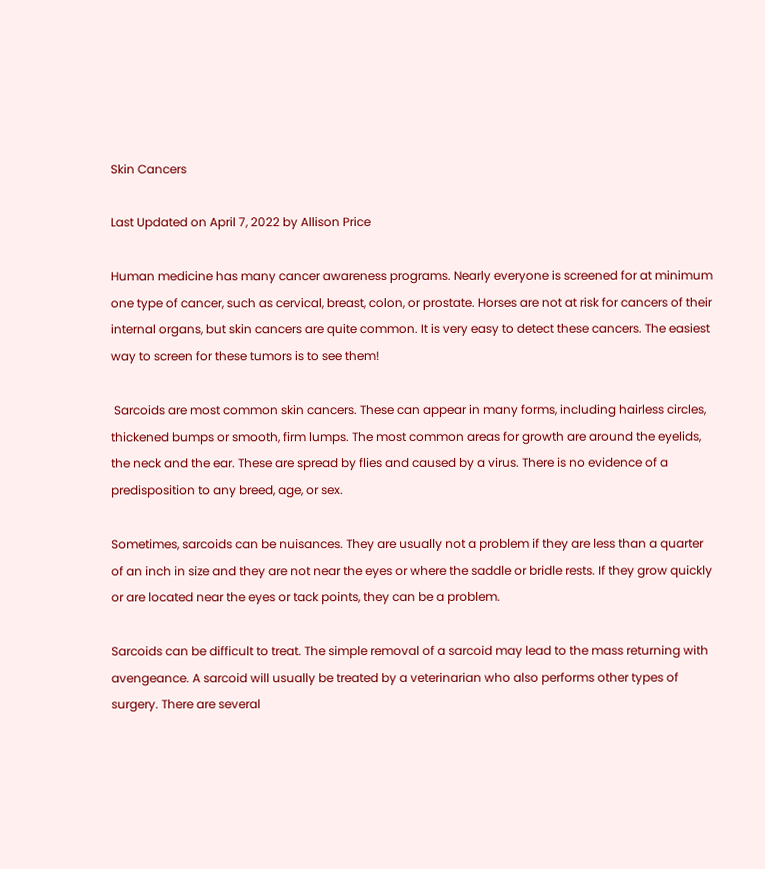Skin Cancers

Last Updated on April 7, 2022 by Allison Price

Human medicine has many cancer awareness programs. Nearly everyone is screened for at minimum one type of cancer, such as cervical, breast, colon, or prostate. Horses are not at risk for cancers of their internal organs, but skin cancers are quite common. It is very easy to detect these cancers. The easiest way to screen for these tumors is to see them!

 Sarcoids are most common skin cancers. These can appear in many forms, including hairless circles, thickened bumps or smooth, firm lumps. The most common areas for growth are around the eyelids, the neck and the ear. These are spread by flies and caused by a virus. There is no evidence of a predisposition to any breed, age, or sex.

Sometimes, sarcoids can be nuisances. They are usually not a problem if they are less than a quarter of an inch in size and they are not near the eyes or where the saddle or bridle rests. If they grow quickly or are located near the eyes or tack points, they can be a problem.

Sarcoids can be difficult to treat. The simple removal of a sarcoid may lead to the mass returning with avengeance. A sarcoid will usually be treated by a veterinarian who also performs other types of surgery. There are several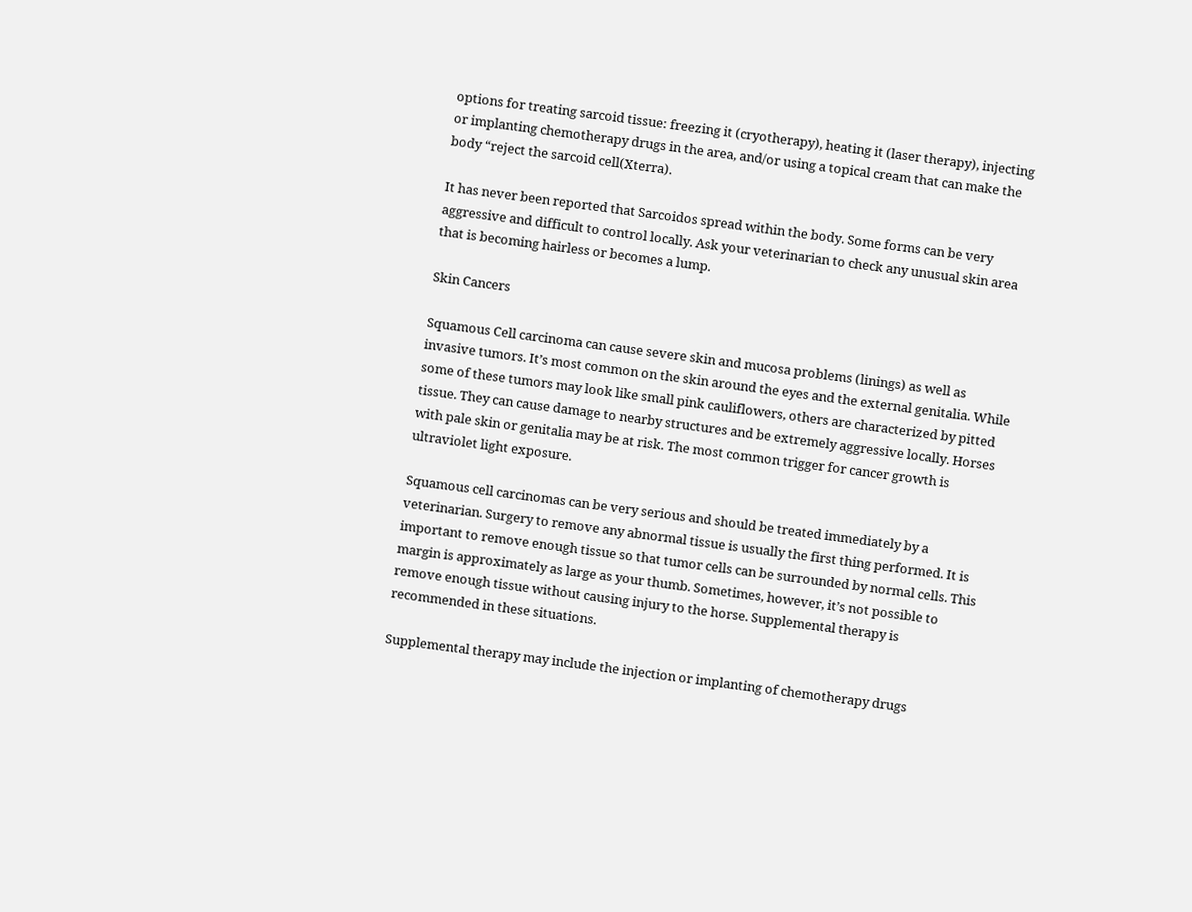options for treating sarcoid tissue: freezing it (cryotherapy), heating it (laser therapy), injecting or implanting chemotherapy drugs in the area, and/or using a topical cream that can make the body “reject the sarcoid cell(Xterra).

It has never been reported that Sarcoidos spread within the body. Some forms can be very aggressive and difficult to control locally. Ask your veterinarian to check any unusual skin area that is becoming hairless or becomes a lump.

Skin Cancers

Squamous Cell carcinoma can cause severe skin and mucosa problems (linings) as well as invasive tumors. It’s most common on the skin around the eyes and the external genitalia. While some of these tumors may look like small pink cauliflowers, others are characterized by pitted tissue. They can cause damage to nearby structures and be extremely aggressive locally. Horses with pale skin or genitalia may be at risk. The most common trigger for cancer growth is ultraviolet light exposure.

Squamous cell carcinomas can be very serious and should be treated immediately by a veterinarian. Surgery to remove any abnormal tissue is usually the first thing performed. It is important to remove enough tissue so that tumor cells can be surrounded by normal cells. This margin is approximately as large as your thumb. Sometimes, however, it’s not possible to remove enough tissue without causing injury to the horse. Supplemental therapy is recommended in these situations.

Supplemental therapy may include the injection or implanting of chemotherapy drugs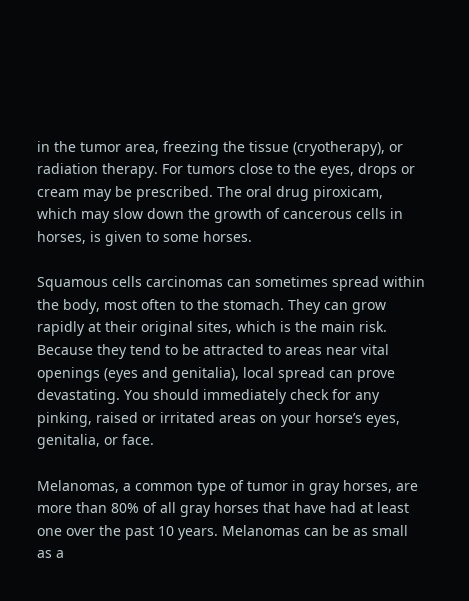in the tumor area, freezing the tissue (cryotherapy), or radiation therapy. For tumors close to the eyes, drops or cream may be prescribed. The oral drug piroxicam, which may slow down the growth of cancerous cells in horses, is given to some horses.

Squamous cells carcinomas can sometimes spread within the body, most often to the stomach. They can grow rapidly at their original sites, which is the main risk. Because they tend to be attracted to areas near vital openings (eyes and genitalia), local spread can prove devastating. You should immediately check for any pinking, raised or irritated areas on your horse’s eyes, genitalia, or face.

Melanomas, a common type of tumor in gray horses, are more than 80% of all gray horses that have had at least one over the past 10 years. Melanomas can be as small as a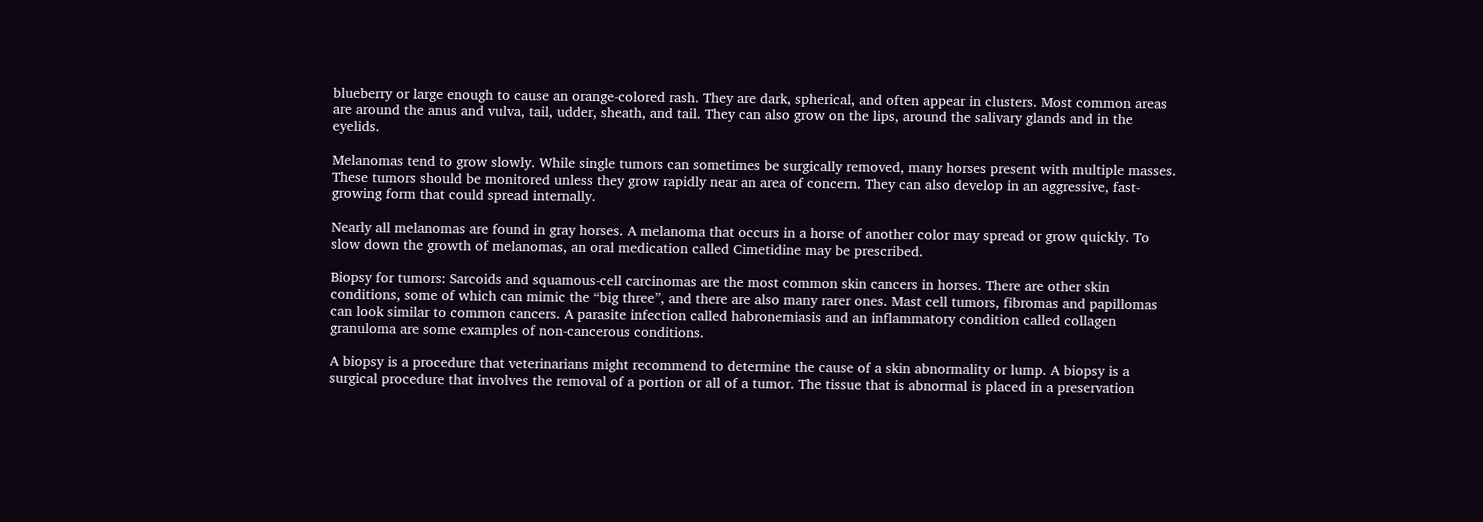blueberry or large enough to cause an orange-colored rash. They are dark, spherical, and often appear in clusters. Most common areas are around the anus and vulva, tail, udder, sheath, and tail. They can also grow on the lips, around the salivary glands and in the eyelids.

Melanomas tend to grow slowly. While single tumors can sometimes be surgically removed, many horses present with multiple masses. These tumors should be monitored unless they grow rapidly near an area of concern. They can also develop in an aggressive, fast-growing form that could spread internally.

Nearly all melanomas are found in gray horses. A melanoma that occurs in a horse of another color may spread or grow quickly. To slow down the growth of melanomas, an oral medication called Cimetidine may be prescribed.

Biopsy for tumors: Sarcoids and squamous-cell carcinomas are the most common skin cancers in horses. There are other skin conditions, some of which can mimic the “big three”, and there are also many rarer ones. Mast cell tumors, fibromas and papillomas can look similar to common cancers. A parasite infection called habronemiasis and an inflammatory condition called collagen granuloma are some examples of non-cancerous conditions.

A biopsy is a procedure that veterinarians might recommend to determine the cause of a skin abnormality or lump. A biopsy is a surgical procedure that involves the removal of a portion or all of a tumor. The tissue that is abnormal is placed in a preservation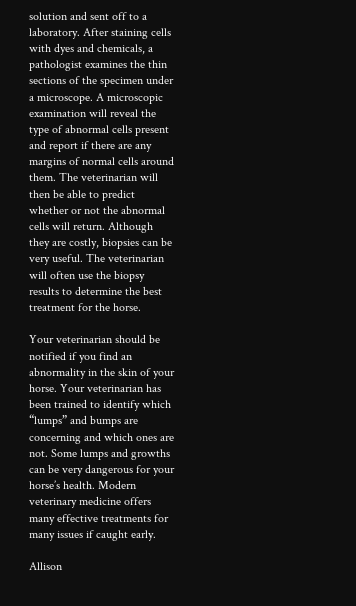solution and sent off to a laboratory. After staining cells with dyes and chemicals, a pathologist examines the thin sections of the specimen under a microscope. A microscopic examination will reveal the type of abnormal cells present and report if there are any margins of normal cells around them. The veterinarian will then be able to predict whether or not the abnormal cells will return. Although they are costly, biopsies can be very useful. The veterinarian will often use the biopsy results to determine the best treatment for the horse.

Your veterinarian should be notified if you find an abnormality in the skin of your horse. Your veterinarian has been trained to identify which “lumps” and bumps are concerning and which ones are not. Some lumps and growths can be very dangerous for your horse’s health. Modern veterinary medicine offers many effective treatments for many issues if caught early.

Allison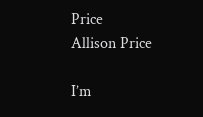Price
Allison Price

I’m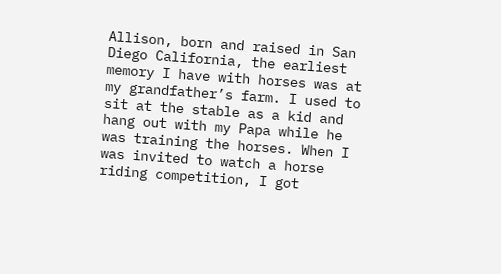Allison, born and raised in San Diego California, the earliest memory I have with horses was at my grandfather’s farm. I used to sit at the stable as a kid and hang out with my Papa while he was training the horses. When I was invited to watch a horse riding competition, I got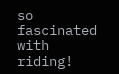so fascinated with riding!